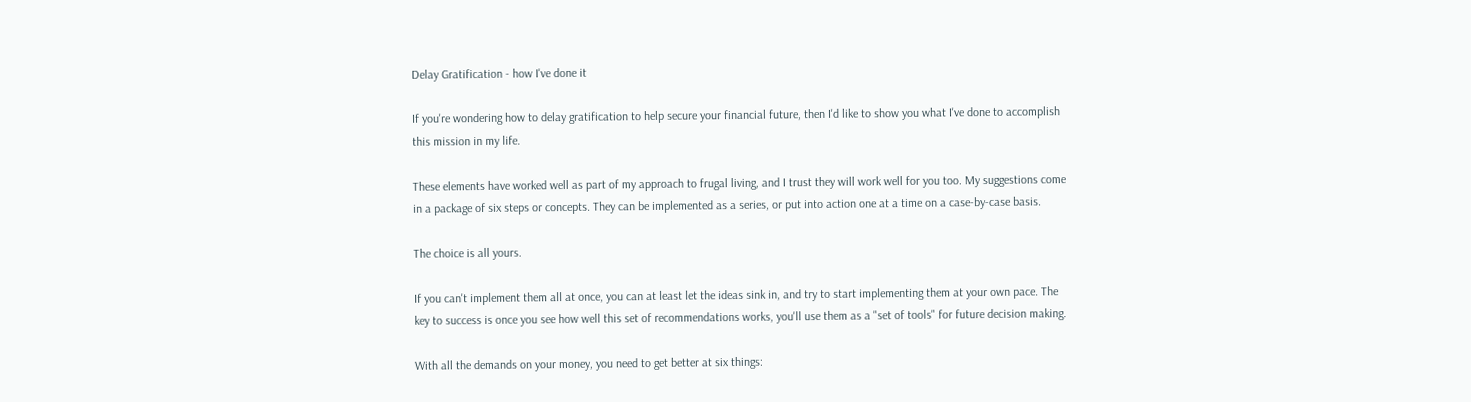Delay Gratification - how I've done it

If you're wondering how to delay gratification to help secure your financial future, then I'd like to show you what I've done to accomplish this mission in my life.

These elements have worked well as part of my approach to frugal living, and I trust they will work well for you too. My suggestions come in a package of six steps or concepts. They can be implemented as a series, or put into action one at a time on a case-by-case basis.

The choice is all yours.

If you can't implement them all at once, you can at least let the ideas sink in, and try to start implementing them at your own pace. The key to success is once you see how well this set of recommendations works, you'll use them as a "set of tools" for future decision making.

With all the demands on your money, you need to get better at six things: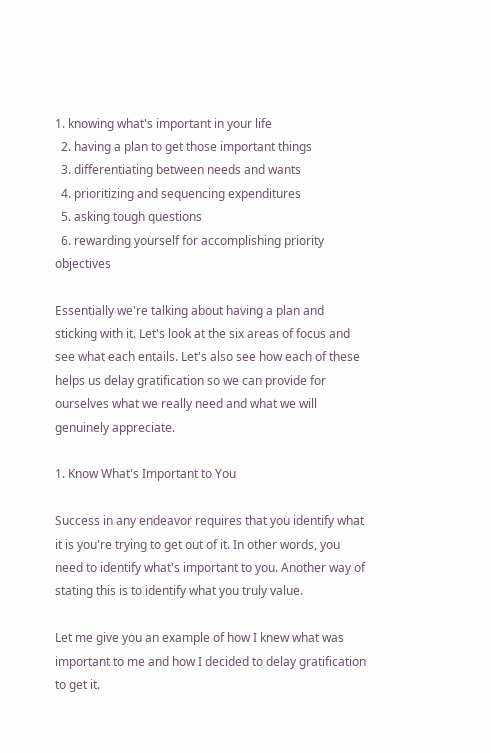1. knowing what's important in your life
  2. having a plan to get those important things
  3. differentiating between needs and wants
  4. prioritizing and sequencing expenditures
  5. asking tough questions
  6. rewarding yourself for accomplishing priority objectives

Essentially we're talking about having a plan and sticking with it. Let's look at the six areas of focus and see what each entails. Let's also see how each of these helps us delay gratification so we can provide for ourselves what we really need and what we will genuinely appreciate.

1. Know What's Important to You

Success in any endeavor requires that you identify what it is you're trying to get out of it. In other words, you need to identify what's important to you. Another way of stating this is to identify what you truly value.

Let me give you an example of how I knew what was important to me and how I decided to delay gratification to get it.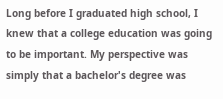Long before I graduated high school, I knew that a college education was going to be important. My perspective was simply that a bachelor's degree was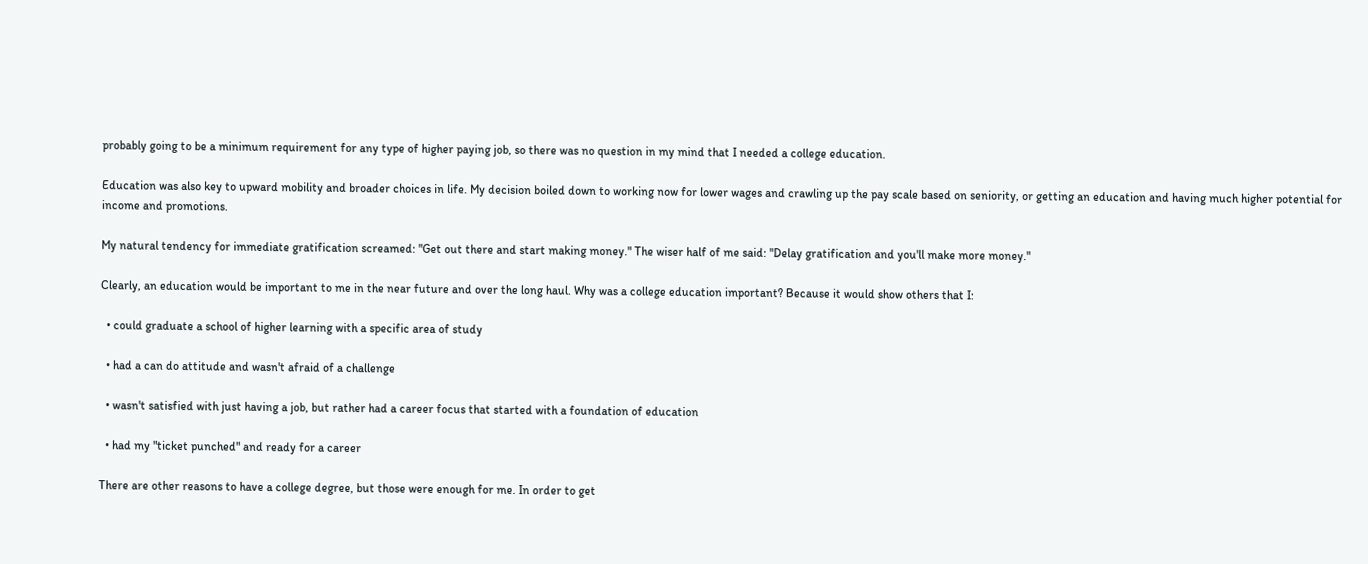probably going to be a minimum requirement for any type of higher paying job, so there was no question in my mind that I needed a college education.

Education was also key to upward mobility and broader choices in life. My decision boiled down to working now for lower wages and crawling up the pay scale based on seniority, or getting an education and having much higher potential for income and promotions.

My natural tendency for immediate gratification screamed: "Get out there and start making money." The wiser half of me said: "Delay gratification and you'll make more money."

Clearly, an education would be important to me in the near future and over the long haul. Why was a college education important? Because it would show others that I:

  • could graduate a school of higher learning with a specific area of study

  • had a can do attitude and wasn't afraid of a challenge

  • wasn't satisfied with just having a job, but rather had a career focus that started with a foundation of education

  • had my "ticket punched" and ready for a career

There are other reasons to have a college degree, but those were enough for me. In order to get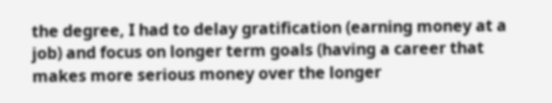the degree, I had to delay gratification (earning money at a job) and focus on longer term goals (having a career that makes more serious money over the longer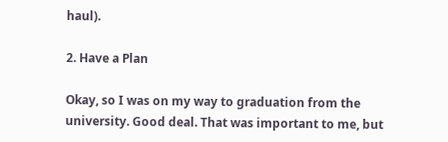haul).

2. Have a Plan

Okay, so I was on my way to graduation from the university. Good deal. That was important to me, but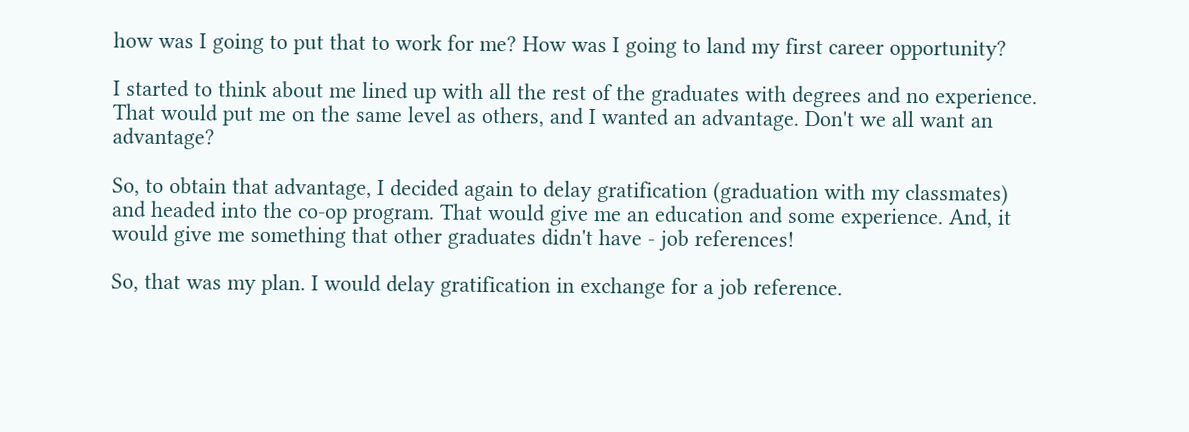how was I going to put that to work for me? How was I going to land my first career opportunity?

I started to think about me lined up with all the rest of the graduates with degrees and no experience. That would put me on the same level as others, and I wanted an advantage. Don't we all want an advantage?

So, to obtain that advantage, I decided again to delay gratification (graduation with my classmates) and headed into the co-op program. That would give me an education and some experience. And, it would give me something that other graduates didn't have - job references!

So, that was my plan. I would delay gratification in exchange for a job reference.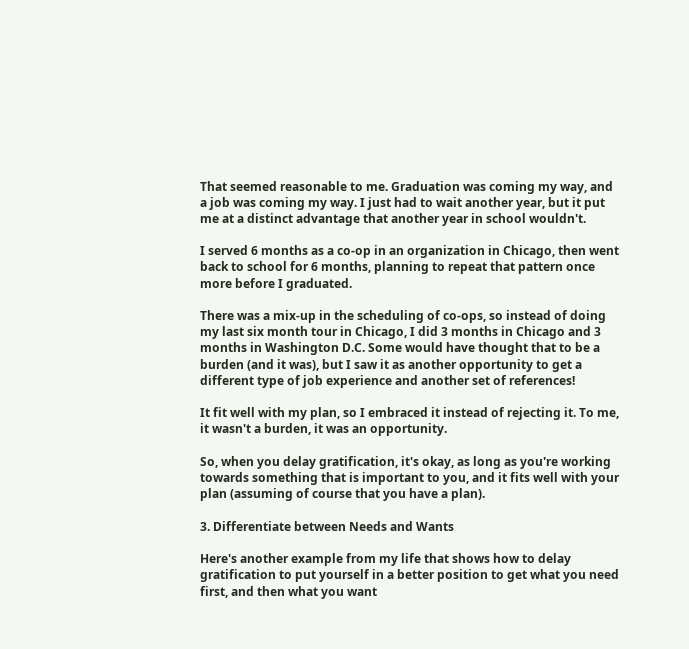That seemed reasonable to me. Graduation was coming my way, and a job was coming my way. I just had to wait another year, but it put me at a distinct advantage that another year in school wouldn't.

I served 6 months as a co-op in an organization in Chicago, then went back to school for 6 months, planning to repeat that pattern once more before I graduated.

There was a mix-up in the scheduling of co-ops, so instead of doing my last six month tour in Chicago, I did 3 months in Chicago and 3 months in Washington D.C. Some would have thought that to be a burden (and it was), but I saw it as another opportunity to get a different type of job experience and another set of references!

It fit well with my plan, so I embraced it instead of rejecting it. To me, it wasn't a burden, it was an opportunity.

So, when you delay gratification, it's okay, as long as you're working towards something that is important to you, and it fits well with your plan (assuming of course that you have a plan).

3. Differentiate between Needs and Wants

Here's another example from my life that shows how to delay gratification to put yourself in a better position to get what you need first, and then what you want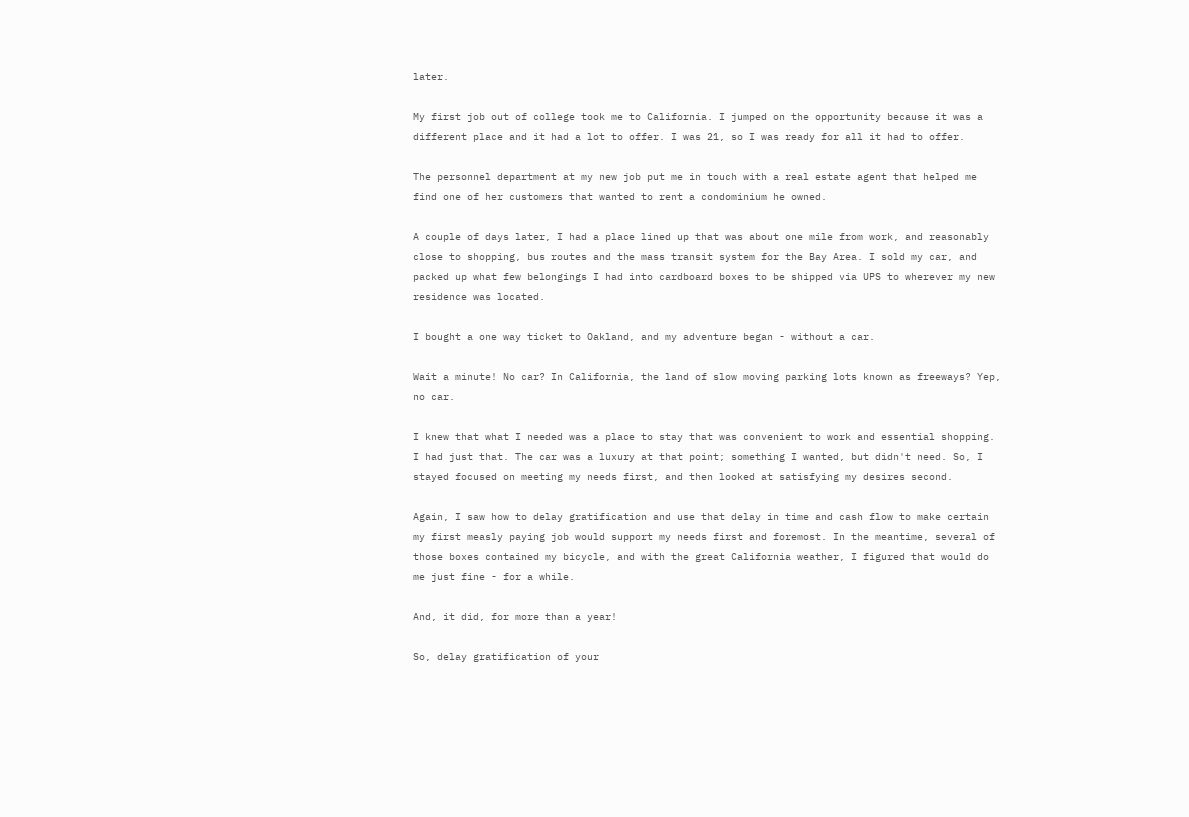later.

My first job out of college took me to California. I jumped on the opportunity because it was a different place and it had a lot to offer. I was 21, so I was ready for all it had to offer.

The personnel department at my new job put me in touch with a real estate agent that helped me find one of her customers that wanted to rent a condominium he owned.

A couple of days later, I had a place lined up that was about one mile from work, and reasonably close to shopping, bus routes and the mass transit system for the Bay Area. I sold my car, and packed up what few belongings I had into cardboard boxes to be shipped via UPS to wherever my new residence was located.

I bought a one way ticket to Oakland, and my adventure began - without a car.

Wait a minute! No car? In California, the land of slow moving parking lots known as freeways? Yep, no car.

I knew that what I needed was a place to stay that was convenient to work and essential shopping. I had just that. The car was a luxury at that point; something I wanted, but didn't need. So, I stayed focused on meeting my needs first, and then looked at satisfying my desires second.

Again, I saw how to delay gratification and use that delay in time and cash flow to make certain my first measly paying job would support my needs first and foremost. In the meantime, several of those boxes contained my bicycle, and with the great California weather, I figured that would do me just fine - for a while.

And, it did, for more than a year!

So, delay gratification of your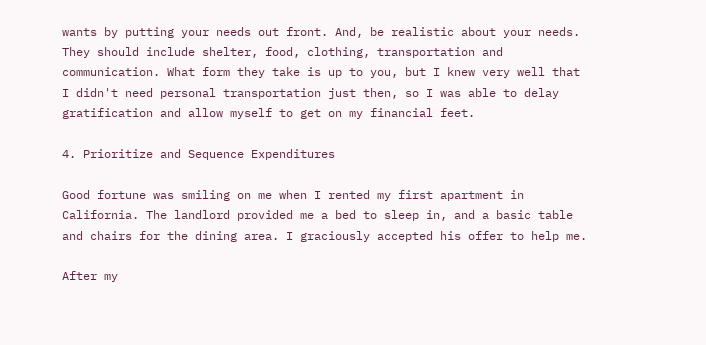wants by putting your needs out front. And, be realistic about your needs. They should include shelter, food, clothing, transportation and communication. What form they take is up to you, but I knew very well that I didn't need personal transportation just then, so I was able to delay gratification and allow myself to get on my financial feet.

4. Prioritize and Sequence Expenditures

Good fortune was smiling on me when I rented my first apartment in California. The landlord provided me a bed to sleep in, and a basic table and chairs for the dining area. I graciously accepted his offer to help me.

After my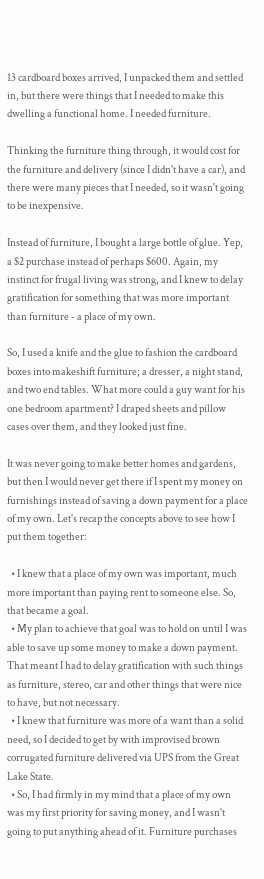13 cardboard boxes arrived, I unpacked them and settled in, but there were things that I needed to make this dwelling a functional home. I needed furniture.

Thinking the furniture thing through, it would cost for the furniture and delivery (since I didn't have a car), and there were many pieces that I needed, so it wasn't going to be inexpensive.

Instead of furniture, I bought a large bottle of glue. Yep, a $2 purchase instead of perhaps $600. Again, my instinct for frugal living was strong, and I knew to delay gratification for something that was more important than furniture - a place of my own.

So, I used a knife and the glue to fashion the cardboard boxes into makeshift furniture; a dresser, a night stand, and two end tables. What more could a guy want for his one bedroom apartment? I draped sheets and pillow cases over them, and they looked just fine.

It was never going to make better homes and gardens, but then I would never get there if I spent my money on furnishings instead of saving a down payment for a place of my own. Let's recap the concepts above to see how I put them together:

  • I knew that a place of my own was important, much more important than paying rent to someone else. So, that became a goal.
  • My plan to achieve that goal was to hold on until I was able to save up some money to make a down payment. That meant I had to delay gratification with such things as furniture, stereo, car and other things that were nice to have, but not necessary.
  • I knew that furniture was more of a want than a solid need, so I decided to get by with improvised brown corrugated furniture delivered via UPS from the Great Lake State.
  • So, I had firmly in my mind that a place of my own was my first priority for saving money, and I wasn't going to put anything ahead of it. Furniture purchases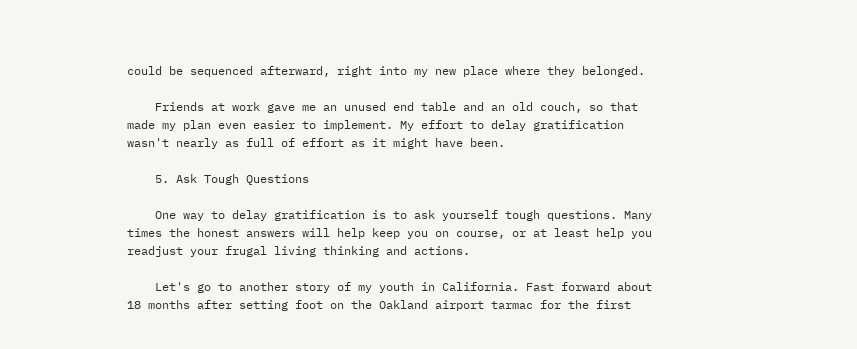could be sequenced afterward, right into my new place where they belonged.

    Friends at work gave me an unused end table and an old couch, so that made my plan even easier to implement. My effort to delay gratification wasn't nearly as full of effort as it might have been.

    5. Ask Tough Questions

    One way to delay gratification is to ask yourself tough questions. Many times the honest answers will help keep you on course, or at least help you readjust your frugal living thinking and actions.

    Let's go to another story of my youth in California. Fast forward about 18 months after setting foot on the Oakland airport tarmac for the first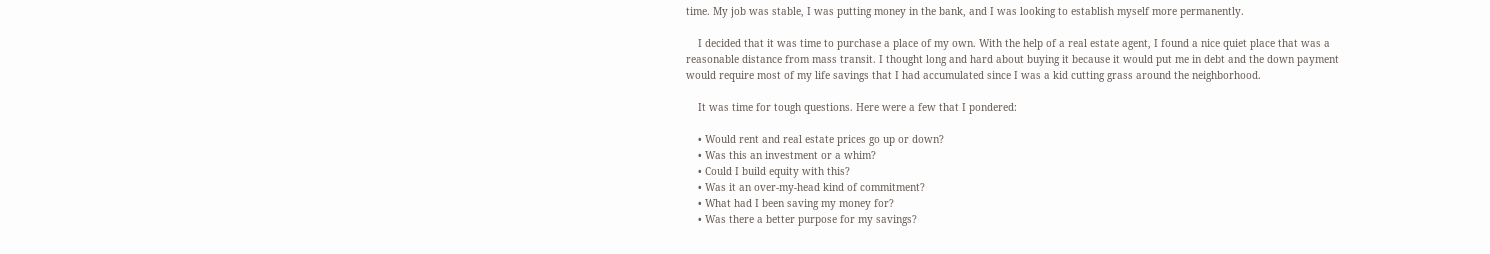time. My job was stable, I was putting money in the bank, and I was looking to establish myself more permanently.

    I decided that it was time to purchase a place of my own. With the help of a real estate agent, I found a nice quiet place that was a reasonable distance from mass transit. I thought long and hard about buying it because it would put me in debt and the down payment would require most of my life savings that I had accumulated since I was a kid cutting grass around the neighborhood.

    It was time for tough questions. Here were a few that I pondered:

    • Would rent and real estate prices go up or down?
    • Was this an investment or a whim?
    • Could I build equity with this?
    • Was it an over-my-head kind of commitment?
    • What had I been saving my money for?
    • Was there a better purpose for my savings?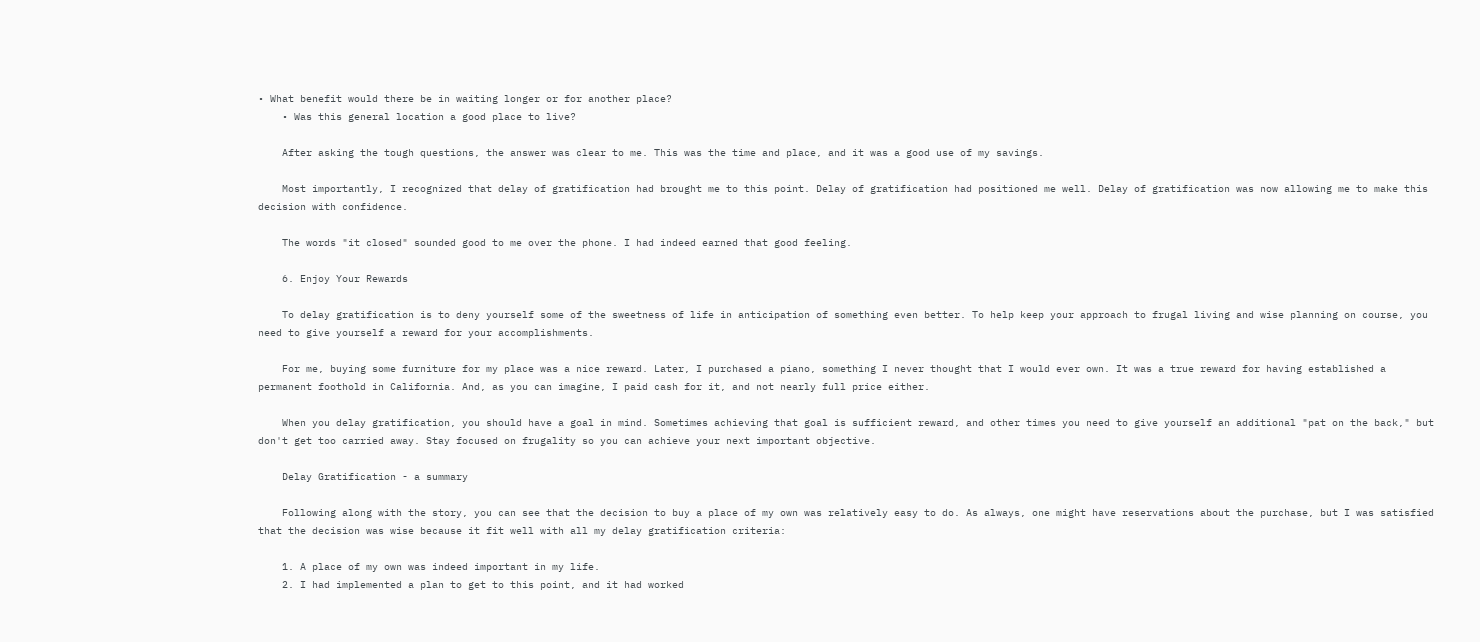• What benefit would there be in waiting longer or for another place?
    • Was this general location a good place to live?

    After asking the tough questions, the answer was clear to me. This was the time and place, and it was a good use of my savings.

    Most importantly, I recognized that delay of gratification had brought me to this point. Delay of gratification had positioned me well. Delay of gratification was now allowing me to make this decision with confidence.

    The words "it closed" sounded good to me over the phone. I had indeed earned that good feeling.

    6. Enjoy Your Rewards

    To delay gratification is to deny yourself some of the sweetness of life in anticipation of something even better. To help keep your approach to frugal living and wise planning on course, you need to give yourself a reward for your accomplishments.

    For me, buying some furniture for my place was a nice reward. Later, I purchased a piano, something I never thought that I would ever own. It was a true reward for having established a permanent foothold in California. And, as you can imagine, I paid cash for it, and not nearly full price either.

    When you delay gratification, you should have a goal in mind. Sometimes achieving that goal is sufficient reward, and other times you need to give yourself an additional "pat on the back," but don't get too carried away. Stay focused on frugality so you can achieve your next important objective.

    Delay Gratification - a summary

    Following along with the story, you can see that the decision to buy a place of my own was relatively easy to do. As always, one might have reservations about the purchase, but I was satisfied that the decision was wise because it fit well with all my delay gratification criteria:

    1. A place of my own was indeed important in my life.
    2. I had implemented a plan to get to this point, and it had worked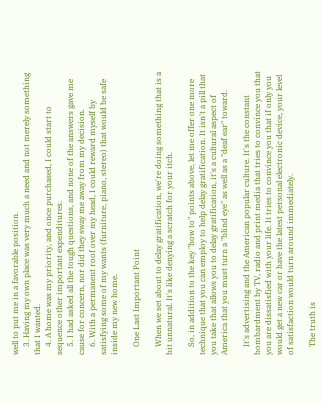well to put me in a favorable position.
    3. Having my own place was very much a need and not merely something that I wanted.
    4. A home was my priority, and once purchased, I could start to sequence other important expenditures.
    5. I had asked all the tough questions, and none of the answers gave me cause for concern, nor did they sway me away from my decision.
    6. With a permanent roof over my head, I could reward myself by satisfying some of my wants (furniture, piano, stereo) that would be safe inside my new home.

    One Last Important Point

    When we set about to delay gratification, we're doing something that is a bit unnatural. It's like denying a scratch for your itch.

    So, in addition to the key "how to" points above, let me offer one more technique that you can employ to help delay gratification. It isn't a pill that you take that allows you to delay gratification, it's a cultural aspect of America that you must turn a "blind eye" as well as a "deaf ear" toward.

    It's advertising and the American popular culture. It's the constant bombardment by TV, radio and print media that tries to convince you that you are dissatisfied with your life. It tries to convince you that if only you would get a new car or have the latest personal electronic device, your level of satisfaction would turn around immediately.

    The truth is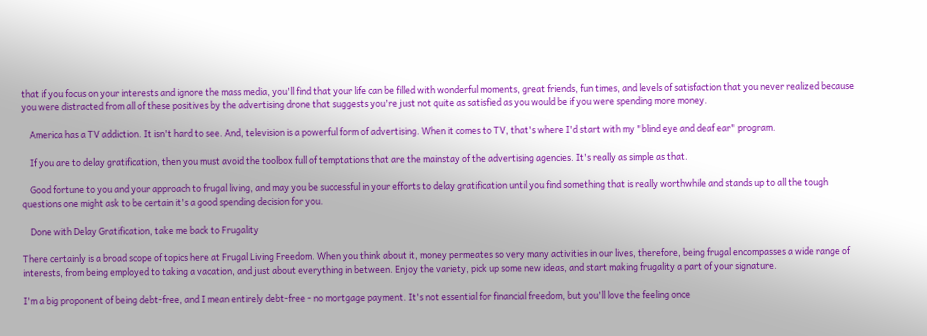that if you focus on your interests and ignore the mass media, you'll find that your life can be filled with wonderful moments, great friends, fun times, and levels of satisfaction that you never realized because you were distracted from all of these positives by the advertising drone that suggests you're just not quite as satisfied as you would be if you were spending more money.

    America has a TV addiction. It isn't hard to see. And, television is a powerful form of advertising. When it comes to TV, that's where I'd start with my "blind eye and deaf ear" program.

    If you are to delay gratification, then you must avoid the toolbox full of temptations that are the mainstay of the advertising agencies. It's really as simple as that.

    Good fortune to you and your approach to frugal living, and may you be successful in your efforts to delay gratification until you find something that is really worthwhile and stands up to all the tough questions one might ask to be certain it's a good spending decision for you.

    Done with Delay Gratification, take me back to Frugality

There certainly is a broad scope of topics here at Frugal Living Freedom. When you think about it, money permeates so very many activities in our lives, therefore, being frugal encompasses a wide range of interests, from being employed to taking a vacation, and just about everything in between. Enjoy the variety, pick up some new ideas, and start making frugality a part of your signature.

I'm a big proponent of being debt-free, and I mean entirely debt-free - no mortgage payment. It's not essential for financial freedom, but you'll love the feeling once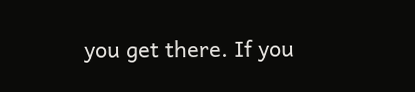you get there. If you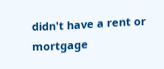didn't have a rent or mortgage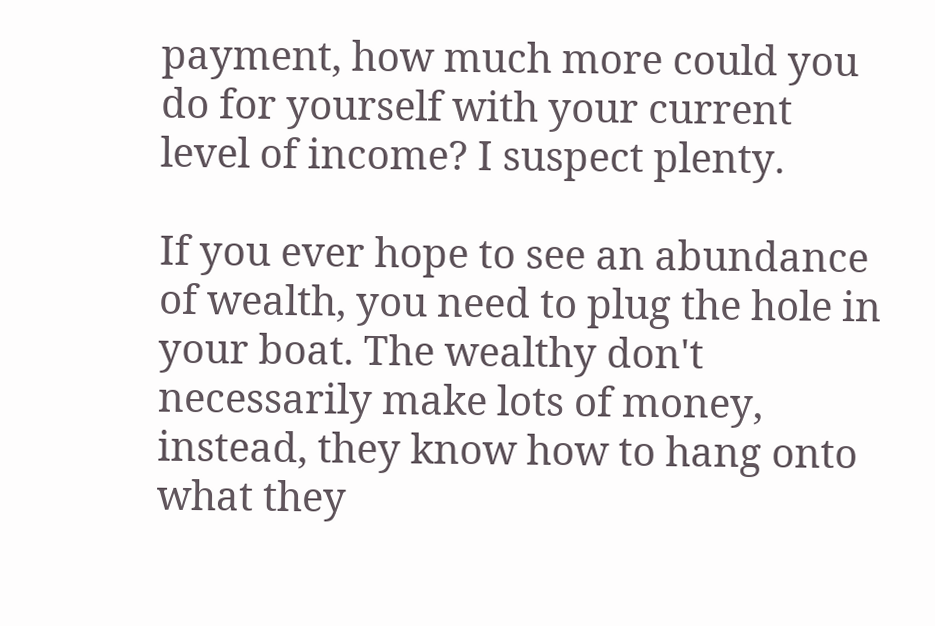payment, how much more could you do for yourself with your current level of income? I suspect plenty.

If you ever hope to see an abundance of wealth, you need to plug the hole in your boat. The wealthy don't necessarily make lots of money, instead, they know how to hang onto what they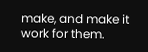make, and make it work for them.